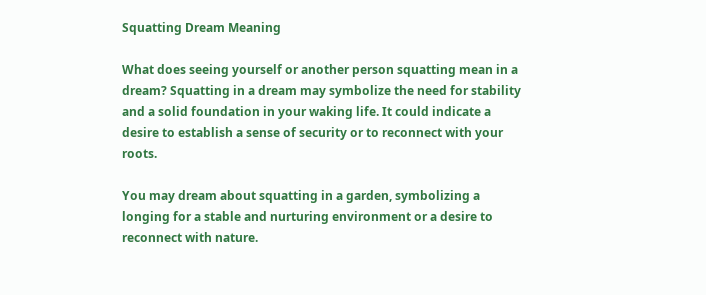Squatting Dream Meaning

What does seeing yourself or another person squatting mean in a dream? Squatting in a dream may symbolize the need for stability and a solid foundation in your waking life. It could indicate a desire to establish a sense of security or to reconnect with your roots.

You may dream about squatting in a garden, symbolizing a longing for a stable and nurturing environment or a desire to reconnect with nature.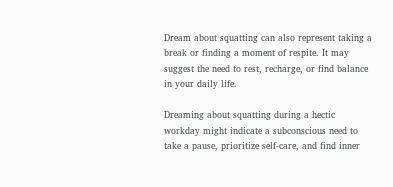Dream about squatting can also represent taking a break or finding a moment of respite. It may suggest the need to rest, recharge, or find balance in your daily life.

Dreaming about squatting during a hectic workday might indicate a subconscious need to take a pause, prioritize self-care, and find inner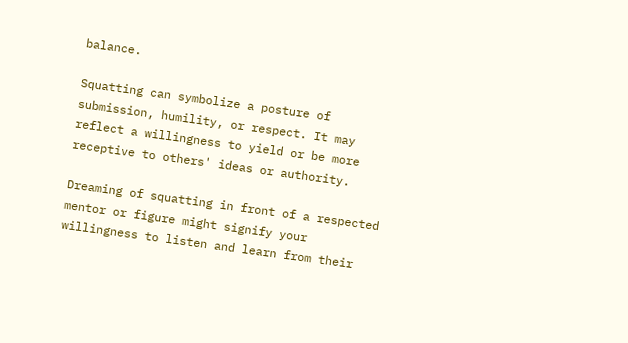balance.

Squatting can symbolize a posture of submission, humility, or respect. It may reflect a willingness to yield or be more receptive to others' ideas or authority.

Dreaming of squatting in front of a respected mentor or figure might signify your willingness to listen and learn from their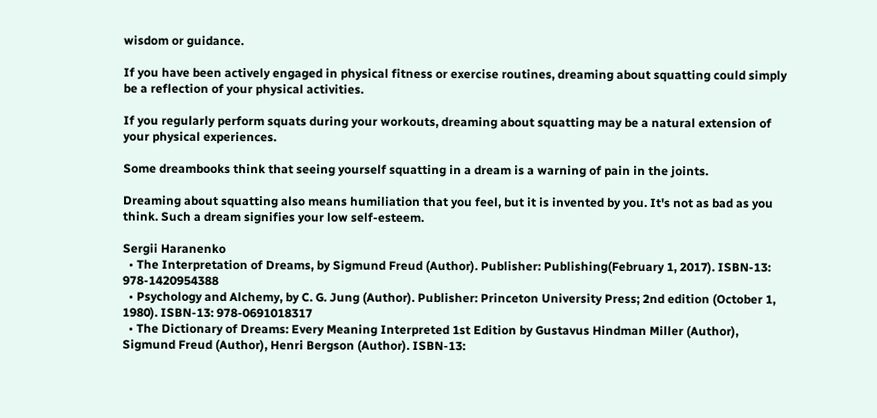wisdom or guidance.

If you have been actively engaged in physical fitness or exercise routines, dreaming about squatting could simply be a reflection of your physical activities.

If you regularly perform squats during your workouts, dreaming about squatting may be a natural extension of your physical experiences.

Some dreambooks think that seeing yourself squatting in a dream is a warning of pain in the joints.

Dreaming about squatting also means humiliation that you feel, but it is invented by you. It's not as bad as you think. Such a dream signifies your low self-esteem.

Sergii Haranenko
  • The Interpretation of Dreams, by Sigmund Freud (Author). Publisher: Publishing(February 1, 2017). ISBN-13: 978-1420954388
  • Psychology and Alchemy, by C. G. Jung (Author). Publisher: Princeton University Press; 2nd edition (October 1, 1980). ISBN-13: 978-0691018317
  • The Dictionary of Dreams: Every Meaning Interpreted 1st Edition by Gustavus Hindman Miller (Author), Sigmund Freud (Author), Henri Bergson (Author). ISBN-13: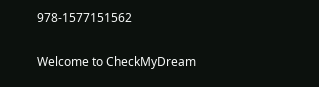978-1577151562

Welcome to CheckMyDream